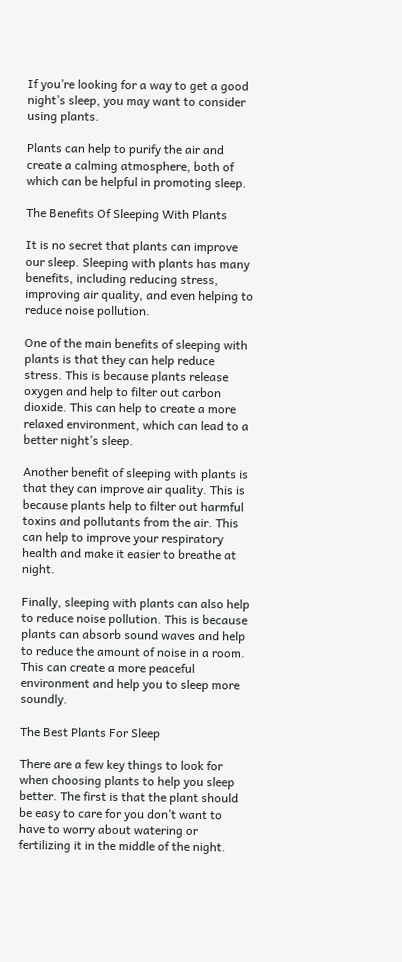If you’re looking for a way to get a good night’s sleep, you may want to consider using plants.

Plants can help to purify the air and create a calming atmosphere, both of which can be helpful in promoting sleep.

The Benefits Of Sleeping With Plants

It is no secret that plants can improve our sleep. Sleeping with plants has many benefits, including reducing stress, improving air quality, and even helping to reduce noise pollution.

One of the main benefits of sleeping with plants is that they can help reduce stress. This is because plants release oxygen and help to filter out carbon dioxide. This can help to create a more relaxed environment, which can lead to a better night’s sleep.

Another benefit of sleeping with plants is that they can improve air quality. This is because plants help to filter out harmful toxins and pollutants from the air. This can help to improve your respiratory health and make it easier to breathe at night.

Finally, sleeping with plants can also help to reduce noise pollution. This is because plants can absorb sound waves and help to reduce the amount of noise in a room. This can create a more peaceful environment and help you to sleep more soundly.

The Best Plants For Sleep

There are a few key things to look for when choosing plants to help you sleep better. The first is that the plant should be easy to care for you don’t want to have to worry about watering or fertilizing it in the middle of the night.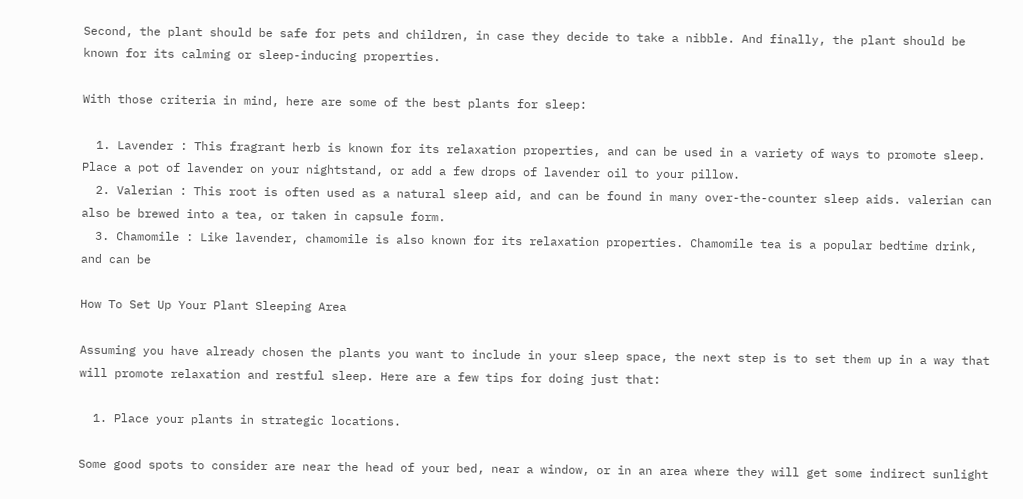Second, the plant should be safe for pets and children, in case they decide to take a nibble. And finally, the plant should be known for its calming or sleep-inducing properties.

With those criteria in mind, here are some of the best plants for sleep:

  1. Lavender : This fragrant herb is known for its relaxation properties, and can be used in a variety of ways to promote sleep. Place a pot of lavender on your nightstand, or add a few drops of lavender oil to your pillow.
  2. Valerian : This root is often used as a natural sleep aid, and can be found in many over-the-counter sleep aids. valerian can also be brewed into a tea, or taken in capsule form.
  3. Chamomile : Like lavender, chamomile is also known for its relaxation properties. Chamomile tea is a popular bedtime drink, and can be

How To Set Up Your Plant Sleeping Area

Assuming you have already chosen the plants you want to include in your sleep space, the next step is to set them up in a way that will promote relaxation and restful sleep. Here are a few tips for doing just that:

  1. Place your plants in strategic locations.

Some good spots to consider are near the head of your bed, near a window, or in an area where they will get some indirect sunlight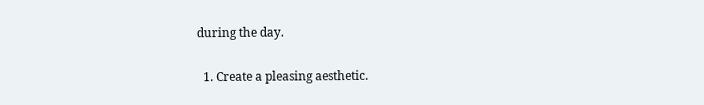during the day.

  1. Create a pleasing aesthetic.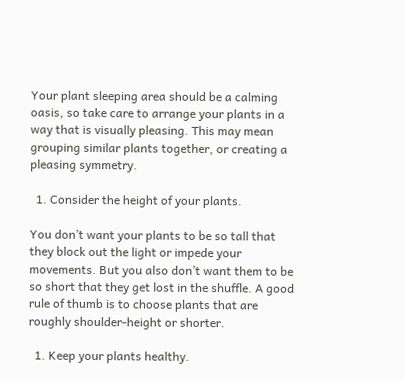Your plant sleeping area should be a calming oasis, so take care to arrange your plants in a way that is visually pleasing. This may mean grouping similar plants together, or creating a pleasing symmetry.

  1. Consider the height of your plants.

You don’t want your plants to be so tall that they block out the light or impede your movements. But you also don’t want them to be so short that they get lost in the shuffle. A good rule of thumb is to choose plants that are roughly shoulder-height or shorter.

  1. Keep your plants healthy.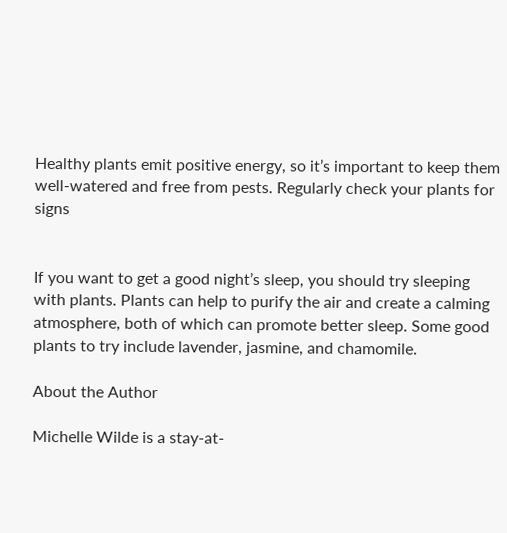Healthy plants emit positive energy, so it’s important to keep them well-watered and free from pests. Regularly check your plants for signs


If you want to get a good night’s sleep, you should try sleeping with plants. Plants can help to purify the air and create a calming atmosphere, both of which can promote better sleep. Some good plants to try include lavender, jasmine, and chamomile.

About the Author

Michelle Wilde is a stay-at-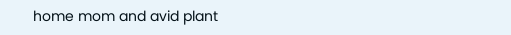home mom and avid plant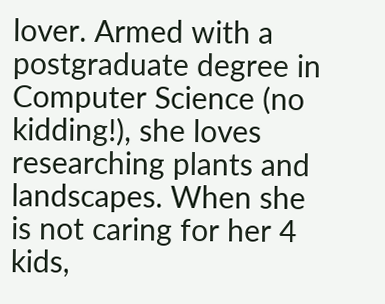lover. Armed with a postgraduate degree in Computer Science (no kidding!), she loves researching plants and landscapes. When she is not caring for her 4 kids,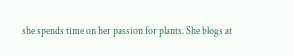she spends time on her passion for plants. She blogs at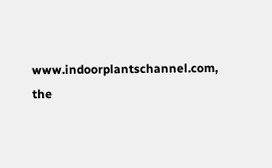www.indoorplantschannel.com, the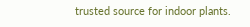trusted source for indoor plants.